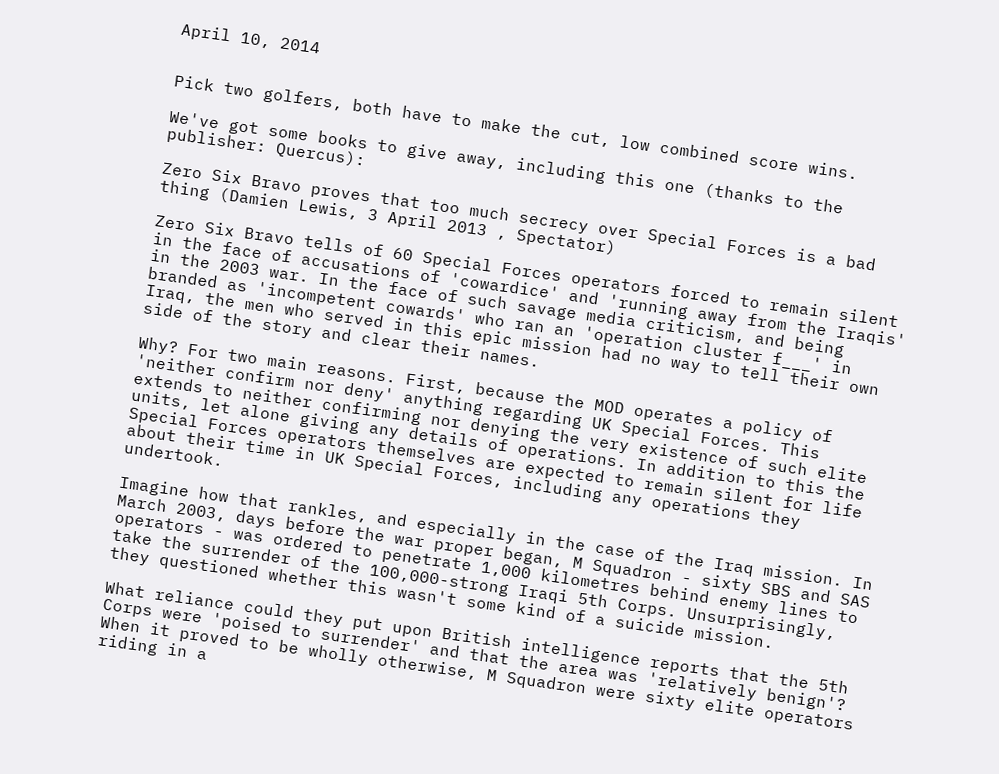April 10, 2014


Pick two golfers, both have to make the cut, low combined score wins.

We've got some books to give away, including this one (thanks to the publisher: Quercus):

Zero Six Bravo proves that too much secrecy over Special Forces is a bad thing (Damien Lewis, 3 April 2013 , Spectator)

Zero Six Bravo tells of 60 Special Forces operators forced to remain silent in the face of accusations of 'cowardice' and 'running away from the Iraqis' in the 2003 war. In the face of such savage media criticism, and being branded as 'incompetent cowards' who ran an 'operation cluster f___' in Iraq, the men who served in this epic mission had no way to tell their own side of the story and clear their names.

Why? For two main reasons. First, because the MOD operates a policy of 'neither confirm nor deny' anything regarding UK Special Forces. This extends to neither confirming nor denying the very existence of such elite units, let alone giving any details of operations. In addition to this the Special Forces operators themselves are expected to remain silent for life about their time in UK Special Forces, including any operations they undertook.

Imagine how that rankles, and especially in the case of the Iraq mission. In March 2003, days before the war proper began, M Squadron - sixty SBS and SAS operators - was ordered to penetrate 1,000 kilometres behind enemy lines to take the surrender of the 100,000-strong Iraqi 5th Corps. Unsurprisingly, they questioned whether this wasn't some kind of a suicide mission.

What reliance could they put upon British intelligence reports that the 5th Corps were 'poised to surrender' and that the area was 'relatively benign'?  When it proved to be wholly otherwise, M Squadron were sixty elite operators riding in a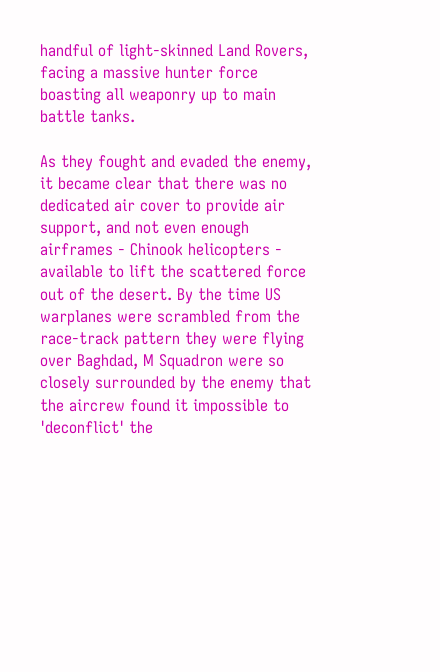handful of light-skinned Land Rovers, facing a massive hunter force boasting all weaponry up to main battle tanks.

As they fought and evaded the enemy, it became clear that there was no dedicated air cover to provide air support, and not even enough airframes - Chinook helicopters - available to lift the scattered force out of the desert. By the time US warplanes were scrambled from the race-track pattern they were flying over Baghdad, M Squadron were so closely surrounded by the enemy that the aircrew found it impossible to 'deconflict' the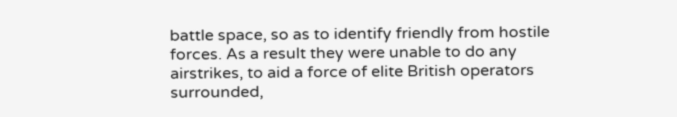battle space, so as to identify friendly from hostile forces. As a result they were unable to do any airstrikes, to aid a force of elite British operators surrounded,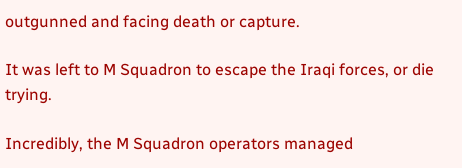outgunned and facing death or capture.

It was left to M Squadron to escape the Iraqi forces, or die trying.

Incredibly, the M Squadron operators managed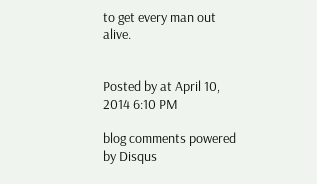to get every man out alive.


Posted by at April 10, 2014 6:10 PM

blog comments powered by Disqus